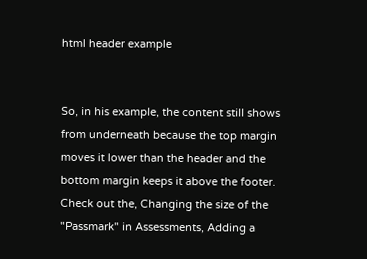html header example


So, in his example, the content still shows from underneath because the top margin moves it lower than the header and the bottom margin keeps it above the footer. Check out the, Changing the size of the "Passmark" in Assessments, Adding a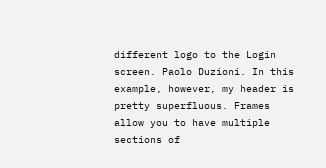different logo to the Login screen. Paolo Duzioni. In this example, however, my header is pretty superfluous. Frames allow you to have multiple sections of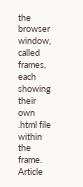the browser window, called frames, each showing their own .html file within the frame. Article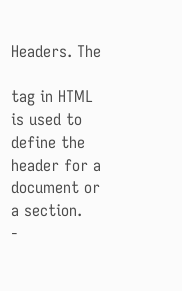Headers. The

tag in HTML is used to define the header for a document or a section.
-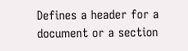Defines a header for a document or a section